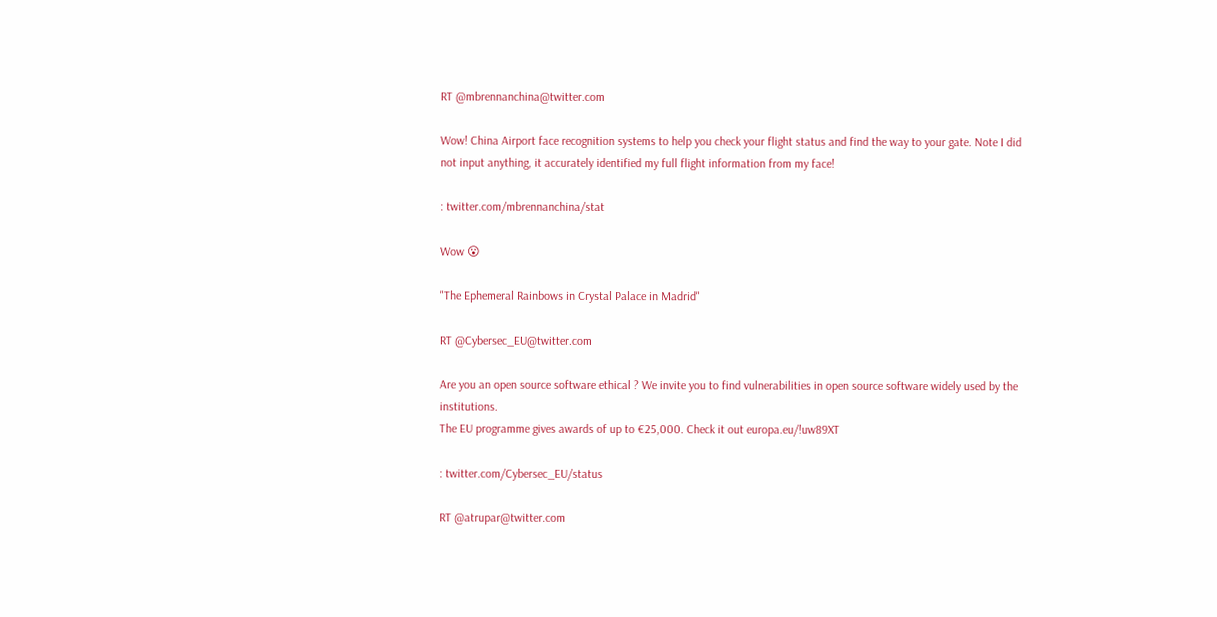RT @mbrennanchina@twitter.com

Wow! China Airport face recognition systems to help you check your flight status and find the way to your gate. Note I did not input anything, it accurately identified my full flight information from my face!

: twitter.com/mbrennanchina/stat

Wow 😮

"The Ephemeral Rainbows in Crystal Palace in Madrid"

RT @Cybersec_EU@twitter.com

Are you an open source software ethical ? We invite you to find vulnerabilities in open source software widely used by the institutions.
The EU programme gives awards of up to €25,000. Check it out europa.eu/!uw89XT

: twitter.com/Cybersec_EU/status

RT @atrupar@twitter.com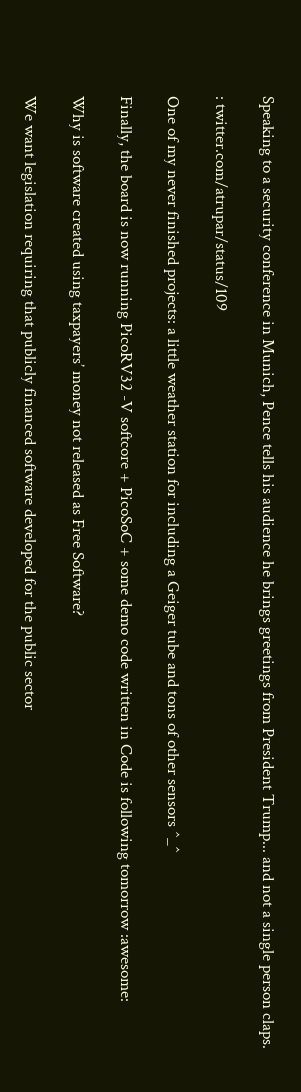Speaking to a security conference in Munich, Pence tells his audience he brings greetings from President Trump... and not a single person claps.

: twitter.com/atrupar/status/109

One of my never finished projects: a little weather station for including a Geiger tube and tons of other sensors ^_^

Finally, the board is now running PicoRV32 -V softcore + PicoSoC + some demo code written in Code is following tomorrow :awesome:

Why is software created using taxpayers’ money not released as Free Software?

We want legislation requiring that publicly financed software developed for the public sector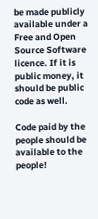be made publicly available under a Free and Open Source Software licence. If it is public money, it should be public code as well.

Code paid by the people should be available to the people!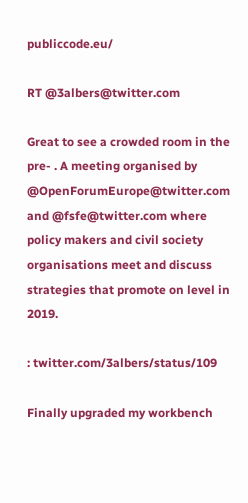publiccode.eu/

RT @3albers@twitter.com

Great to see a crowded room in the pre- . A meeting organised by @OpenForumEurope@twitter.com and @fsfe@twitter.com where policy makers and civil society organisations meet and discuss strategies that promote on level in 2019.

: twitter.com/3albers/status/109

Finally upgraded my workbench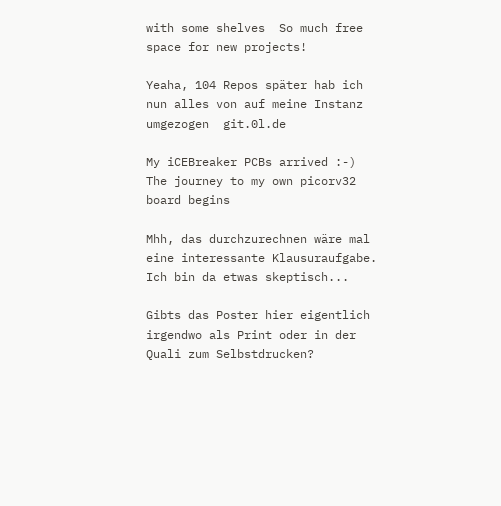with some shelves  So much free space for new projects!

Yeaha, 104 Repos später hab ich nun alles von auf meine Instanz umgezogen  git.0l.de

My iCEBreaker PCBs arrived :-) The journey to my own picorv32 board begins

Mhh, das durchzurechnen wäre mal eine interessante Klausuraufgabe. Ich bin da etwas skeptisch...

Gibts das Poster hier eigentlich irgendwo als Print oder in der Quali zum Selbstdrucken?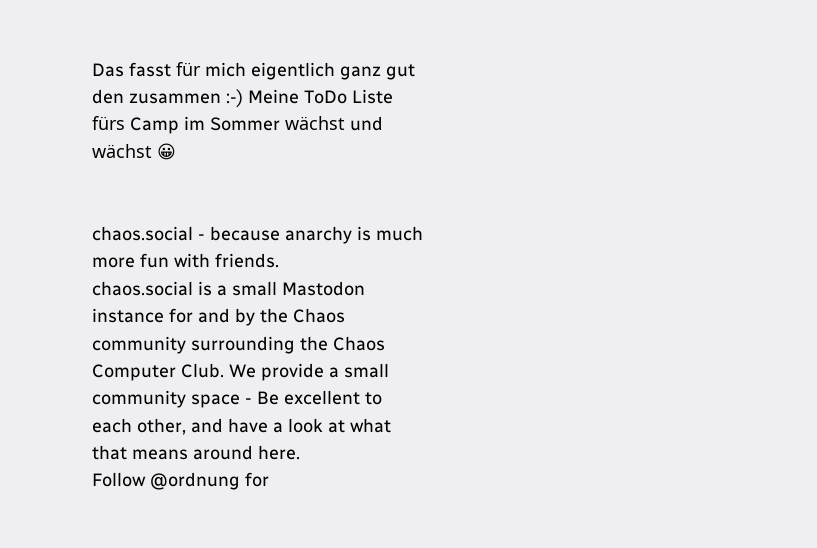Das fasst für mich eigentlich ganz gut den zusammen :-) Meine ToDo Liste fürs Camp im Sommer wächst und wächst 😀


chaos.social - because anarchy is much more fun with friends.
chaos.social is a small Mastodon instance for and by the Chaos community surrounding the Chaos Computer Club. We provide a small community space - Be excellent to each other, and have a look at what that means around here.
Follow @ordnung for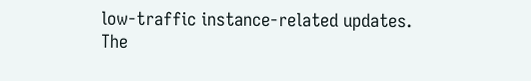low-traffic instance-related updates.
The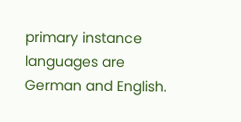primary instance languages are German and English.